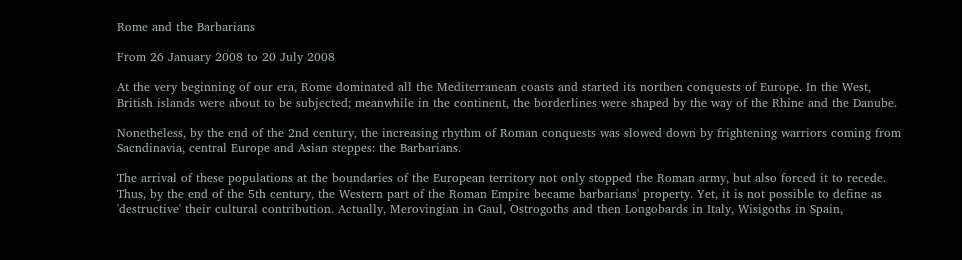Rome and the Barbarians

From 26 January 2008 to 20 July 2008

At the very beginning of our era, Rome dominated all the Mediterranean coasts and started its northen conquests of Europe. In the West, British islands were about to be subjected; meanwhile in the continent, the borderlines were shaped by the way of the Rhine and the Danube.

Nonetheless, by the end of the 2nd century, the increasing rhythm of Roman conquests was slowed down by frightening warriors coming from Sacndinavia, central Europe and Asian steppes: the Barbarians.

The arrival of these populations at the boundaries of the European territory not only stopped the Roman army, but also forced it to recede. Thus, by the end of the 5th century, the Western part of the Roman Empire became barbarians' property. Yet, it is not possible to define as 'destructive' their cultural contribution. Actually, Merovingian in Gaul, Ostrogoths and then Longobards in Italy, Wisigoths in Spain,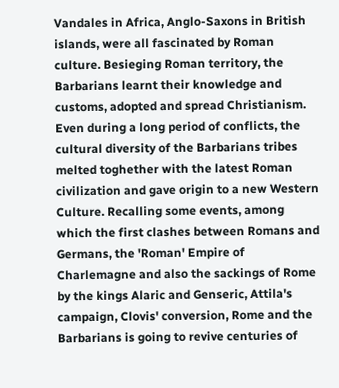Vandales in Africa, Anglo-Saxons in British islands, were all fascinated by Roman culture. Besieging Roman territory, the Barbarians learnt their knowledge and customs, adopted and spread Christianism. Even during a long period of conflicts, the cultural diversity of the Barbarians tribes melted toghether with the latest Roman civilization and gave origin to a new Western Culture. Recalling some events, among which the first clashes between Romans and Germans, the 'Roman' Empire of Charlemagne and also the sackings of Rome by the kings Alaric and Genseric, Attila's campaign, Clovis' conversion, Rome and the Barbarians is going to revive centuries of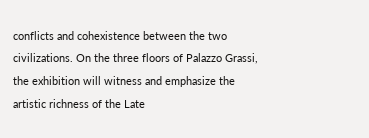conflicts and cohexistence between the two civilizations. On the three floors of Palazzo Grassi, the exhibition will witness and emphasize the artistic richness of the Late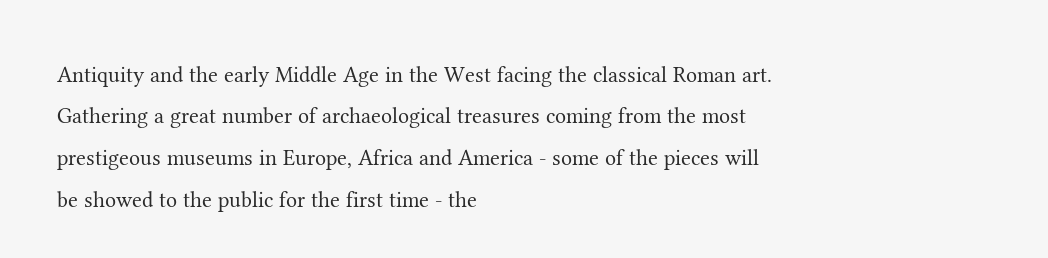Antiquity and the early Middle Age in the West facing the classical Roman art. Gathering a great number of archaeological treasures coming from the most prestigeous museums in Europe, Africa and America - some of the pieces will be showed to the public for the first time - the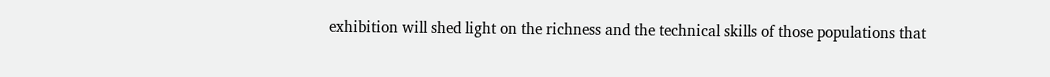exhibition will shed light on the richness and the technical skills of those populations that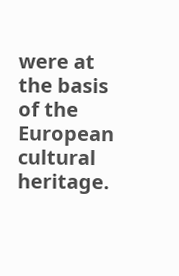were at the basis of the European cultural heritage.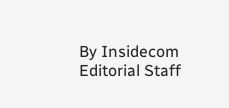By Insidecom Editorial Staff